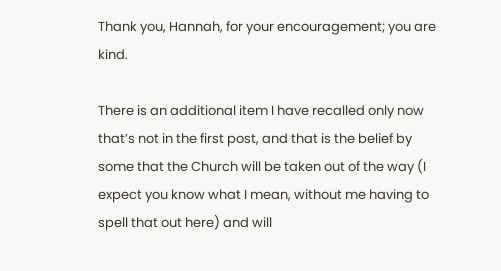Thank you, Hannah, for your encouragement; you are kind.

There is an additional item I have recalled only now that’s not in the first post, and that is the belief by some that the Church will be taken out of the way (I expect you know what I mean, without me having to spell that out here) and will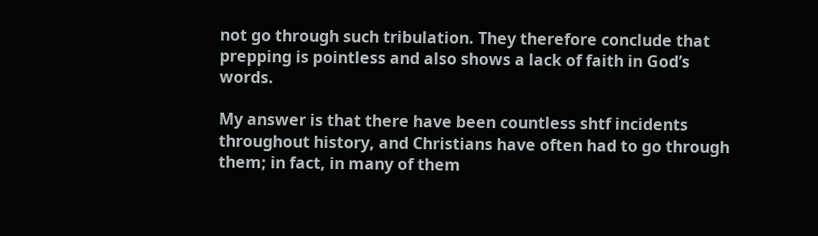not go through such tribulation. They therefore conclude that prepping is pointless and also shows a lack of faith in God’s words.

My answer is that there have been countless shtf incidents throughout history, and Christians have often had to go through them; in fact, in many of them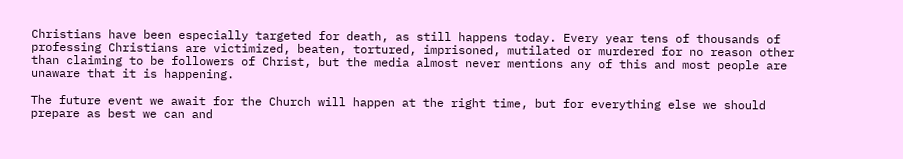Christians have been especially targeted for death, as still happens today. Every year tens of thousands of professing Christians are victimized, beaten, tortured, imprisoned, mutilated or murdered for no reason other than claiming to be followers of Christ, but the media almost never mentions any of this and most people are unaware that it is happening.

The future event we await for the Church will happen at the right time, but for everything else we should prepare as best we can and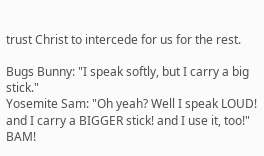trust Christ to intercede for us for the rest.

Bugs Bunny: "I speak softly, but I carry a big stick."
Yosemite Sam: "Oh yeah? Well I speak LOUD! and I carry a BIGGER stick! and I use it, too!" BAM!